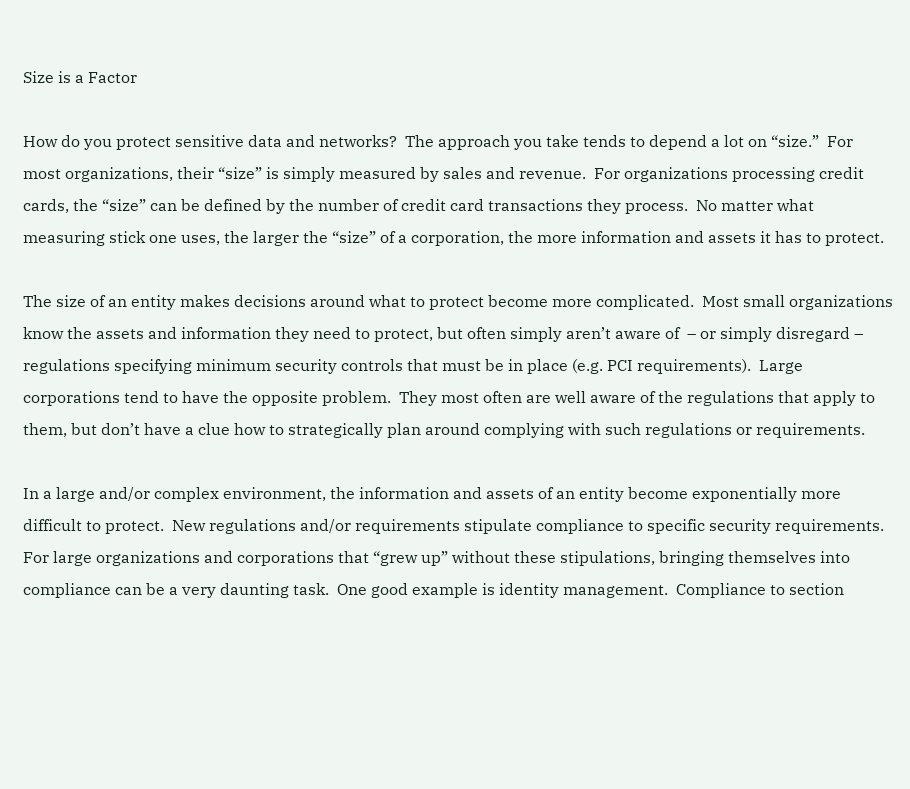Size is a Factor

How do you protect sensitive data and networks?  The approach you take tends to depend a lot on “size.”  For most organizations, their “size” is simply measured by sales and revenue.  For organizations processing credit cards, the “size” can be defined by the number of credit card transactions they process.  No matter what measuring stick one uses, the larger the “size” of a corporation, the more information and assets it has to protect.

The size of an entity makes decisions around what to protect become more complicated.  Most small organizations know the assets and information they need to protect, but often simply aren’t aware of  – or simply disregard – regulations specifying minimum security controls that must be in place (e.g. PCI requirements).  Large corporations tend to have the opposite problem.  They most often are well aware of the regulations that apply to them, but don’t have a clue how to strategically plan around complying with such regulations or requirements.

In a large and/or complex environment, the information and assets of an entity become exponentially more difficult to protect.  New regulations and/or requirements stipulate compliance to specific security requirements.  For large organizations and corporations that “grew up” without these stipulations, bringing themselves into compliance can be a very daunting task.  One good example is identity management.  Compliance to section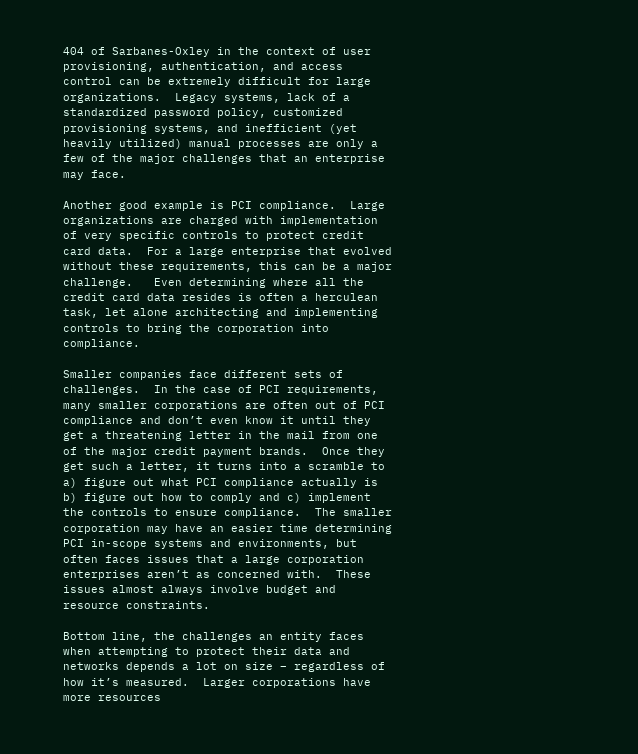404 of Sarbanes-Oxley in the context of user provisioning, authentication, and access control can be extremely difficult for large organizations.  Legacy systems, lack of a standardized password policy, customized provisioning systems, and inefficient (yet heavily utilized) manual processes are only a few of the major challenges that an enterprise may face.

Another good example is PCI compliance.  Large organizations are charged with implementation of very specific controls to protect credit card data.  For a large enterprise that evolved without these requirements, this can be a major challenge.   Even determining where all the credit card data resides is often a herculean task, let alone architecting and implementing controls to bring the corporation into compliance.

Smaller companies face different sets of challenges.  In the case of PCI requirements, many smaller corporations are often out of PCI compliance and don’t even know it until they get a threatening letter in the mail from one of the major credit payment brands.  Once they get such a letter, it turns into a scramble to  a) figure out what PCI compliance actually is b) figure out how to comply and c) implement the controls to ensure compliance.  The smaller corporation may have an easier time determining PCI in-scope systems and environments, but often faces issues that a large corporation enterprises aren’t as concerned with.  These issues almost always involve budget and resource constraints.

Bottom line, the challenges an entity faces when attempting to protect their data and networks depends a lot on size – regardless of how it’s measured.  Larger corporations have more resources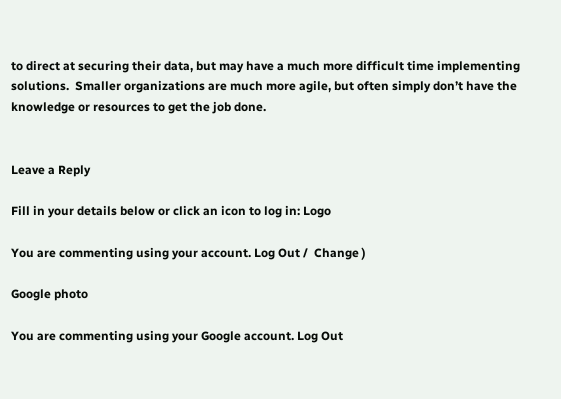to direct at securing their data, but may have a much more difficult time implementing solutions.  Smaller organizations are much more agile, but often simply don’t have the knowledge or resources to get the job done.


Leave a Reply

Fill in your details below or click an icon to log in: Logo

You are commenting using your account. Log Out /  Change )

Google photo

You are commenting using your Google account. Log Out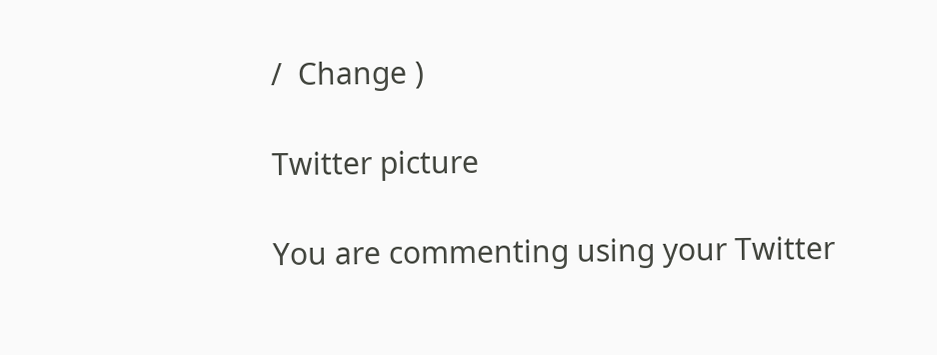/  Change )

Twitter picture

You are commenting using your Twitter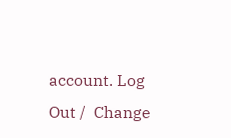account. Log Out /  Change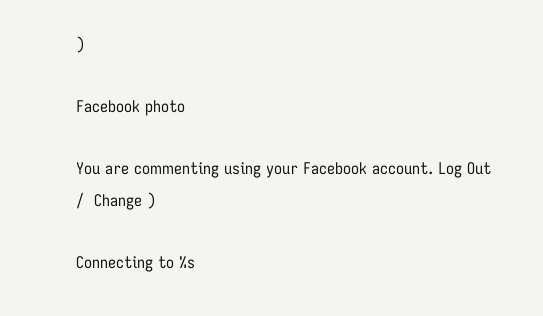)

Facebook photo

You are commenting using your Facebook account. Log Out /  Change )

Connecting to %s